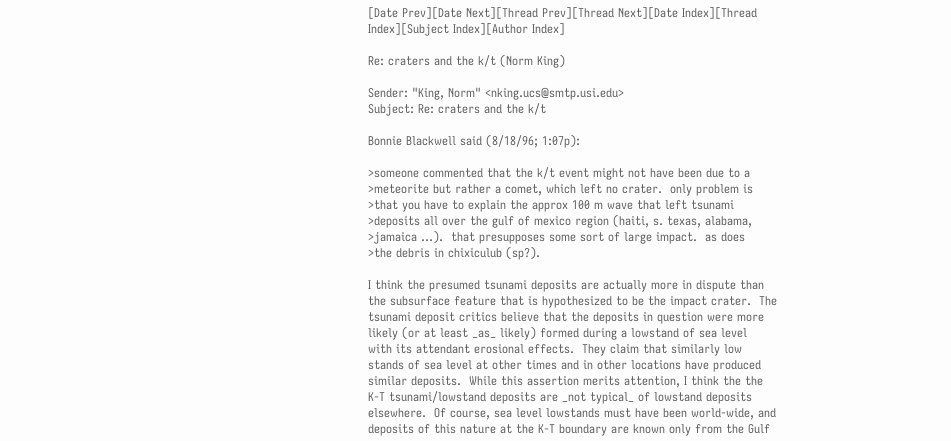[Date Prev][Date Next][Thread Prev][Thread Next][Date Index][Thread Index][Subject Index][Author Index]

Re: craters and the k/t (Norm King)

Sender: "King, Norm" <nking.ucs@smtp.usi.edu>
Subject: Re: craters and the k/t

Bonnie Blackwell said (8/18/96; 1:07p):

>someone commented that the k/t event might not have been due to a
>meteorite but rather a comet, which left no crater.  only problem is
>that you have to explain the approx 100 m wave that left tsunami
>deposits all over the gulf of mexico region (haiti, s. texas, alabama,
>jamaica ...).  that presupposes some sort of large impact.  as does
>the debris in chixiculub (sp?).

I think the presumed tsunami deposits are actually more in dispute than
the subsurface feature that is hypothesized to be the impact crater.  The
tsunami deposit critics believe that the deposits in question were more
likely (or at least _as_ likely) formed during a lowstand of sea level
with its attendant erosional effects.  They claim that similarly low
stands of sea level at other times and in other locations have produced
similar deposits.  While this assertion merits attention, I think the the
K-T tsunami/lowstand deposits are _not typical_ of lowstand deposits
elsewhere.  Of course, sea level lowstands must have been world-wide, and
deposits of this nature at the K-T boundary are known only from the Gulf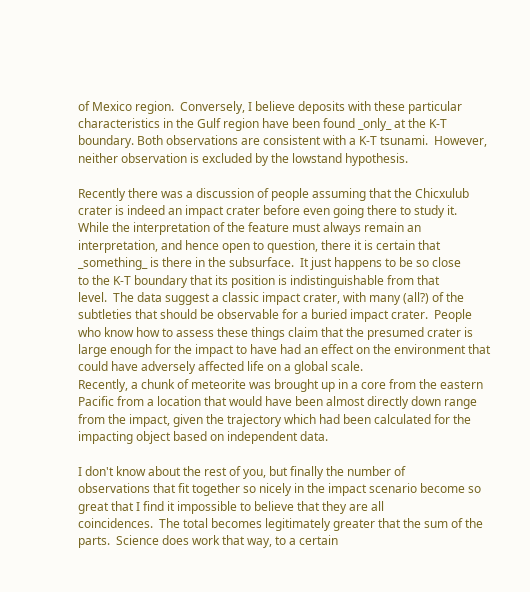of Mexico region.  Conversely, I believe deposits with these particular
characteristics in the Gulf region have been found _only_ at the K-T
boundary. Both observations are consistent with a K-T tsunami.  However,
neither observation is excluded by the lowstand hypothesis.

Recently there was a discussion of people assuming that the Chicxulub
crater is indeed an impact crater before even going there to study it.
While the interpretation of the feature must always remain an
interpretation, and hence open to question, there it is certain that
_something_ is there in the subsurface.  It just happens to be so close
to the K-T boundary that its position is indistinguishable from that
level.  The data suggest a classic impact crater, with many (all?) of the
subtleties that should be observable for a buried impact crater.  People
who know how to assess these things claim that the presumed crater is
large enough for the impact to have had an effect on the environment that
could have adversely affected life on a global scale.
Recently, a chunk of meteorite was brought up in a core from the eastern
Pacific from a location that would have been almost directly down range
from the impact, given the trajectory which had been calculated for the
impacting object based on independent data.

I don't know about the rest of you, but finally the number of
observations that fit together so nicely in the impact scenario become so
great that I find it impossible to believe that they are all
coincidences.  The total becomes legitimately greater that the sum of the
parts.  Science does work that way, to a certain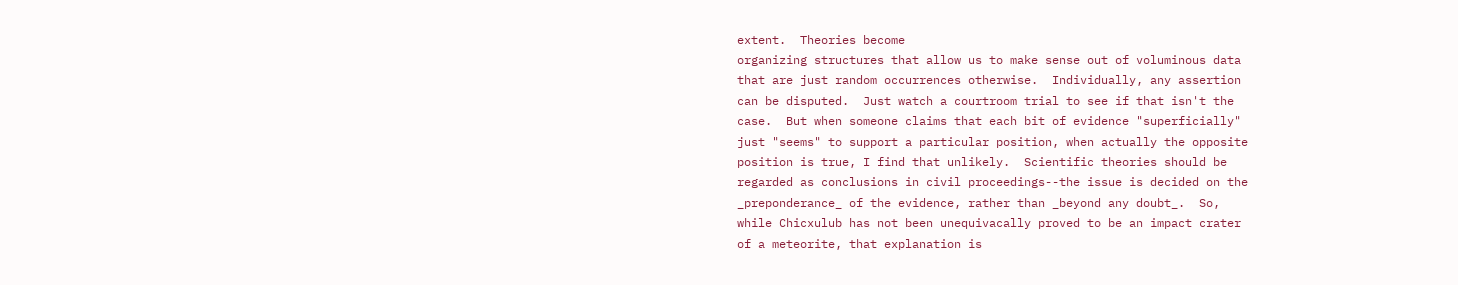extent.  Theories become
organizing structures that allow us to make sense out of voluminous data
that are just random occurrences otherwise.  Individually, any assertion
can be disputed.  Just watch a courtroom trial to see if that isn't the
case.  But when someone claims that each bit of evidence "superficially"
just "seems" to support a particular position, when actually the opposite
position is true, I find that unlikely.  Scientific theories should be
regarded as conclusions in civil proceedings--the issue is decided on the
_preponderance_ of the evidence, rather than _beyond any doubt_.  So,
while Chicxulub has not been unequivacally proved to be an impact crater
of a meteorite, that explanation is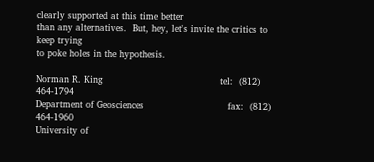clearly supported at this time better
than any alternatives.  But, hey, let's invite the critics to keep trying
to poke holes in the hypothesis.

Norman R. King                                       tel:  (812) 464-1794
Department of Geosciences                            fax:  (812) 464-1960
University of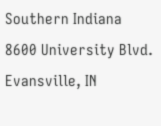Southern Indiana
8600 University Blvd.
Evansville, IN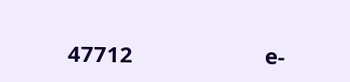47712                      e-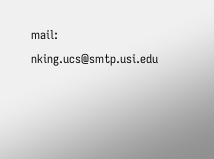mail:  nking.ucs@smtp.usi.edu